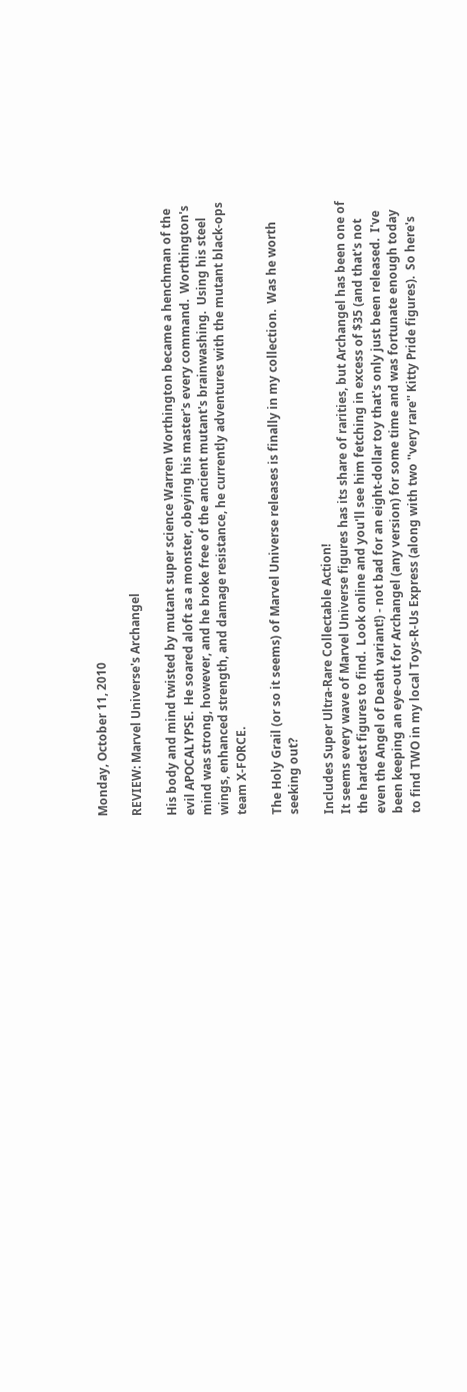Monday, October 11, 2010

REVIEW: Marvel Universe's Archangel

His body and mind twisted by mutant super science Warren Worthington became a henchman of the evil APOCALYPSE.  He soared aloft as a monster, obeying his master's every command.  Worthington's mind was strong, however, and he broke free of the ancient mutant's brainwashing.  Using his steel wings, enhanced strength, and damage resistance, he currently adventures with the mutant black-ops team X-FORCE.

The Holy Grail (or so it seems) of Marvel Universe releases is finally in my collection.  Was he worth seeking out?

Includes Super Ultra-Rare Collectable Action!
It seems every wave of Marvel Universe figures has its share of rarities, but Archangel has been one of the hardest figures to find.  Look online and you'll see him fetching in excess of $35 (and that's not even the Angel of Death variant!) - not bad for an eight-dollar toy that's only just been released.  I've been keeping an eye-out for Archangel (any version) for some time and was fortunate enough today to find TWO in my local Toys-R-Us Express (along with two ''very rare'' Kitty Pride figures).  So here's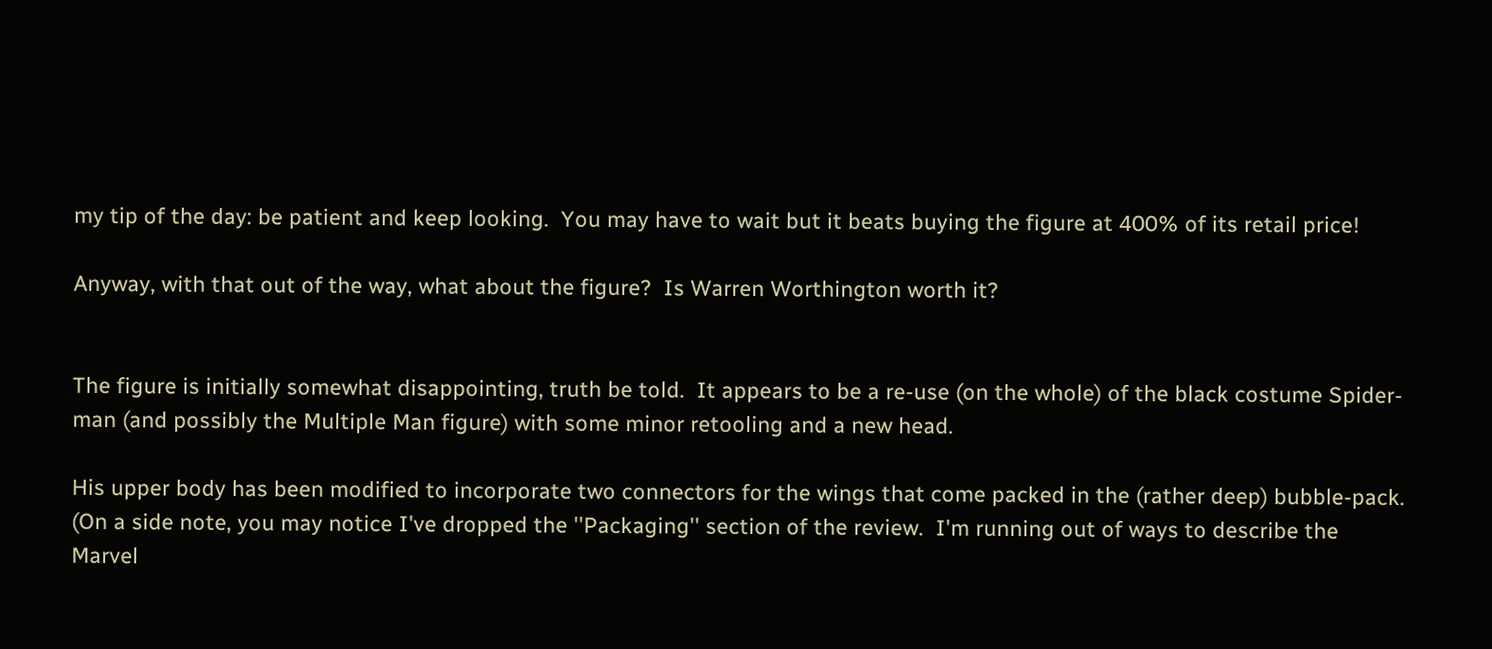my tip of the day: be patient and keep looking.  You may have to wait but it beats buying the figure at 400% of its retail price!

Anyway, with that out of the way, what about the figure?  Is Warren Worthington worth it?


The figure is initially somewhat disappointing, truth be told.  It appears to be a re-use (on the whole) of the black costume Spider-man (and possibly the Multiple Man figure) with some minor retooling and a new head.

His upper body has been modified to incorporate two connectors for the wings that come packed in the (rather deep) bubble-pack.  (On a side note, you may notice I've dropped the ''Packaging'' section of the review.  I'm running out of ways to describe the Marvel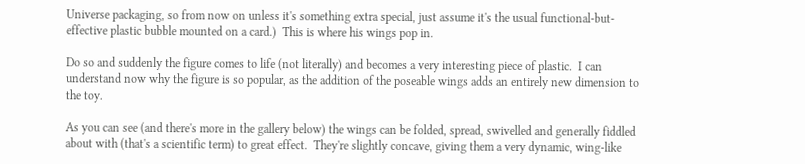Universe packaging, so from now on unless it's something extra special, just assume it's the usual functional-but-effective plastic bubble mounted on a card.)  This is where his wings pop in.

Do so and suddenly the figure comes to life (not literally) and becomes a very interesting piece of plastic.  I can understand now why the figure is so popular, as the addition of the poseable wings adds an entirely new dimension to the toy.

As you can see (and there's more in the gallery below) the wings can be folded, spread, swivelled and generally fiddled about with (that's a scientific term) to great effect.  They're slightly concave, giving them a very dynamic, wing-like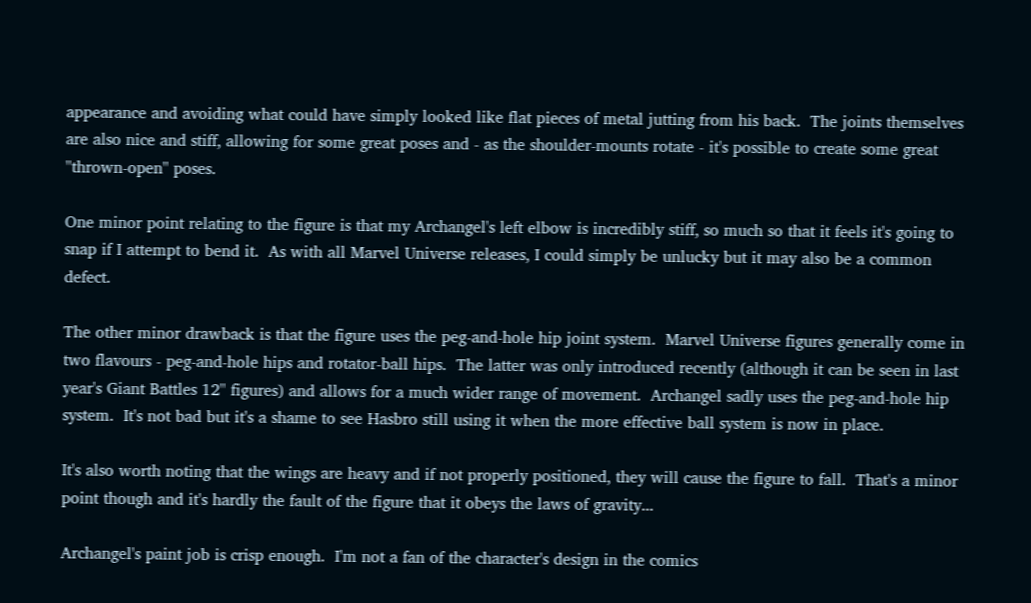appearance and avoiding what could have simply looked like flat pieces of metal jutting from his back.  The joints themselves are also nice and stiff, allowing for some great poses and - as the shoulder-mounts rotate - it's possible to create some great ''thrown-open'' poses.

One minor point relating to the figure is that my Archangel's left elbow is incredibly stiff, so much so that it feels it's going to snap if I attempt to bend it.  As with all Marvel Universe releases, I could simply be unlucky but it may also be a common defect.

The other minor drawback is that the figure uses the peg-and-hole hip joint system.  Marvel Universe figures generally come in two flavours - peg-and-hole hips and rotator-ball hips.  The latter was only introduced recently (although it can be seen in last year's Giant Battles 12'' figures) and allows for a much wider range of movement.  Archangel sadly uses the peg-and-hole hip system.  It's not bad but it's a shame to see Hasbro still using it when the more effective ball system is now in place.

It's also worth noting that the wings are heavy and if not properly positioned, they will cause the figure to fall.  That's a minor point though and it's hardly the fault of the figure that it obeys the laws of gravity...

Archangel's paint job is crisp enough.  I'm not a fan of the character's design in the comics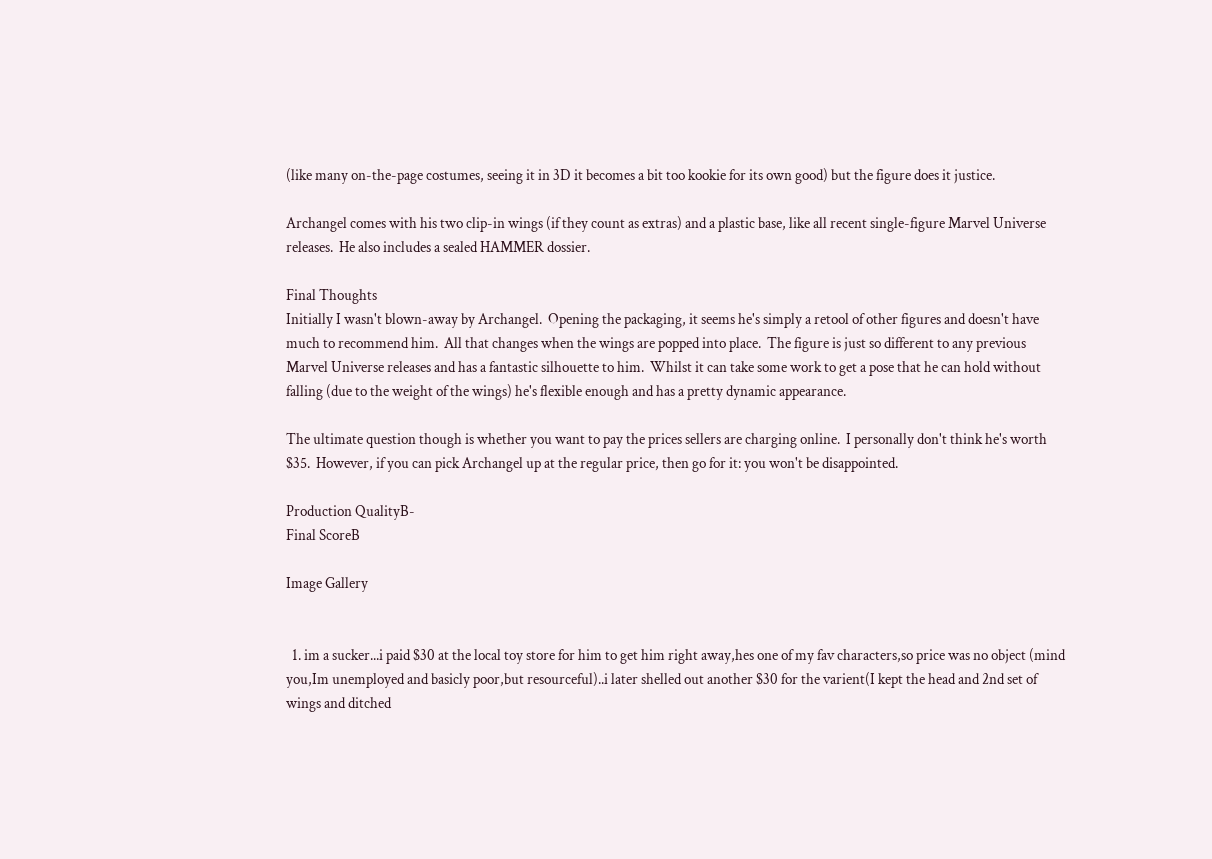(like many on-the-page costumes, seeing it in 3D it becomes a bit too kookie for its own good) but the figure does it justice.

Archangel comes with his two clip-in wings (if they count as extras) and a plastic base, like all recent single-figure Marvel Universe releases.  He also includes a sealed HAMMER dossier.

Final Thoughts
Initially I wasn't blown-away by Archangel.  Opening the packaging, it seems he's simply a retool of other figures and doesn't have much to recommend him.  All that changes when the wings are popped into place.  The figure is just so different to any previous Marvel Universe releases and has a fantastic silhouette to him.  Whilst it can take some work to get a pose that he can hold without falling (due to the weight of the wings) he's flexible enough and has a pretty dynamic appearance.

The ultimate question though is whether you want to pay the prices sellers are charging online.  I personally don't think he's worth $35.  However, if you can pick Archangel up at the regular price, then go for it: you won't be disappointed.

Production QualityB-
Final ScoreB

Image Gallery


  1. im a sucker...i paid $30 at the local toy store for him to get him right away,hes one of my fav characters,so price was no object (mind you,Im unemployed and basicly poor,but resourceful)..i later shelled out another $30 for the varient(I kept the head and 2nd set of wings and ditched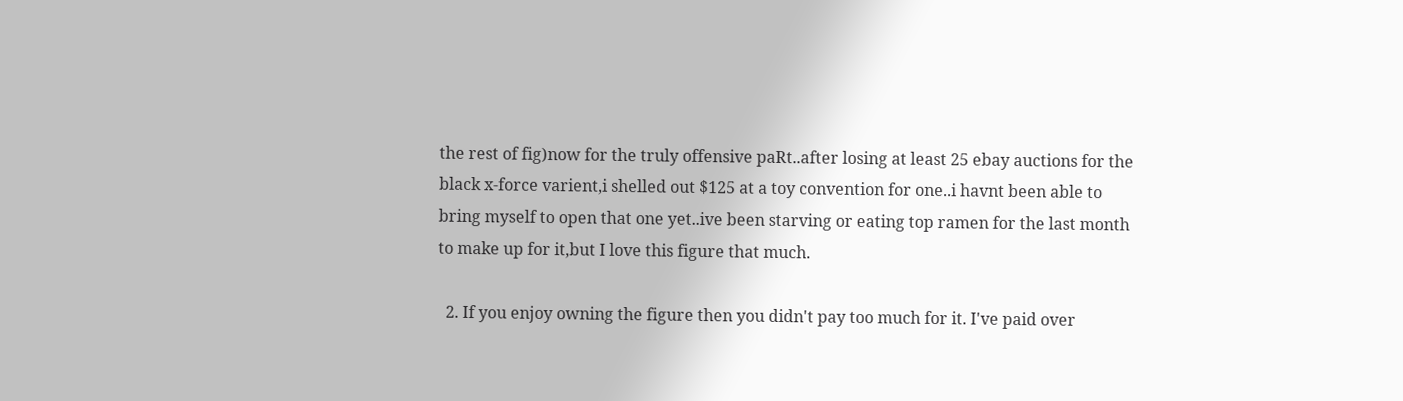the rest of fig)now for the truly offensive paRt..after losing at least 25 ebay auctions for the black x-force varient,i shelled out $125 at a toy convention for one..i havnt been able to bring myself to open that one yet..ive been starving or eating top ramen for the last month to make up for it,but I love this figure that much.

  2. If you enjoy owning the figure then you didn't pay too much for it. I've paid over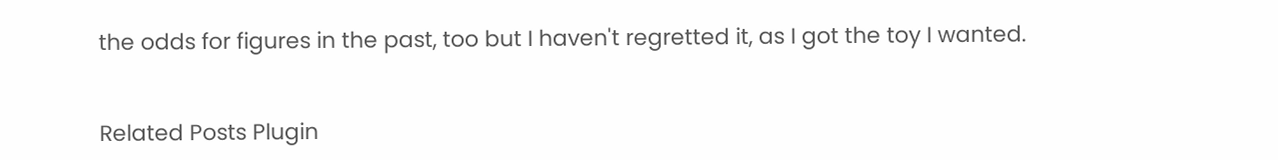the odds for figures in the past, too but I haven't regretted it, as I got the toy I wanted.


Related Posts Plugin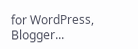for WordPress, Blogger...